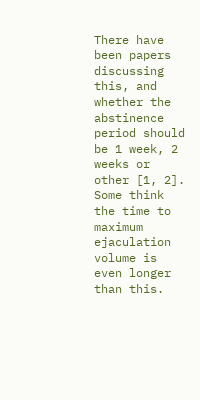There have been papers discussing this, and whether the abstinence period should be 1 week, 2 weeks or other [1, 2]. Some think the time to maximum ejaculation volume is even longer than this.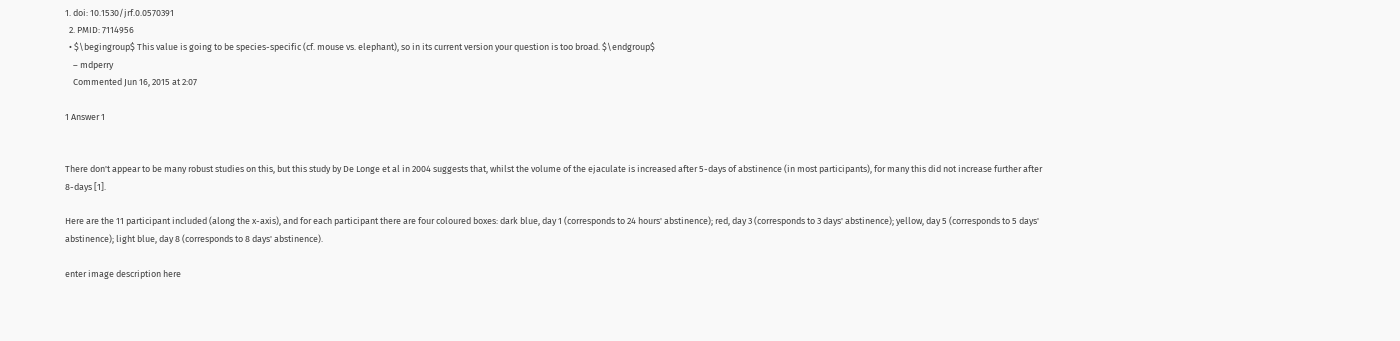1. doi: 10.1530/jrf.0.0570391
  2. PMID: 7114956
  • $\begingroup$ This value is going to be species-specific (cf. mouse vs. elephant), so in its current version your question is too broad. $\endgroup$
    – mdperry
    Commented Jun 16, 2015 at 2:07

1 Answer 1


There don't appear to be many robust studies on this, but this study by De Longe et al in 2004 suggests that, whilst the volume of the ejaculate is increased after 5-days of abstinence (in most participants), for many this did not increase further after 8-days [1].

Here are the 11 participant included (along the x-axis), and for each participant there are four coloured boxes: dark blue, day 1 (corresponds to 24 hours' abstinence); red, day 3 (corresponds to 3 days' abstinence); yellow, day 5 (corresponds to 5 days' abstinence); light blue, day 8 (corresponds to 8 days' abstinence).

enter image description here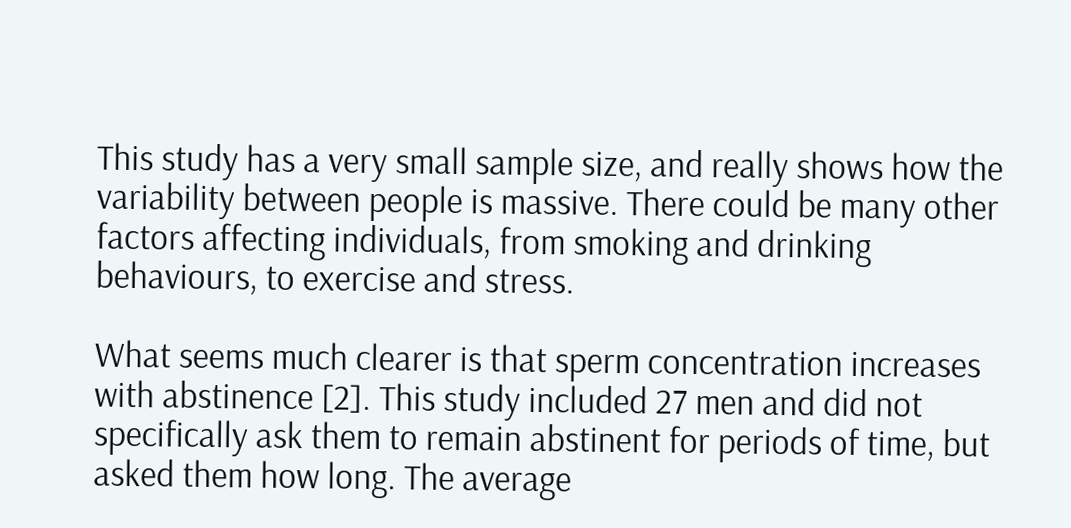This study has a very small sample size, and really shows how the variability between people is massive. There could be many other factors affecting individuals, from smoking and drinking behaviours, to exercise and stress.

What seems much clearer is that sperm concentration increases with abstinence [2]. This study included 27 men and did not specifically ask them to remain abstinent for periods of time, but asked them how long. The average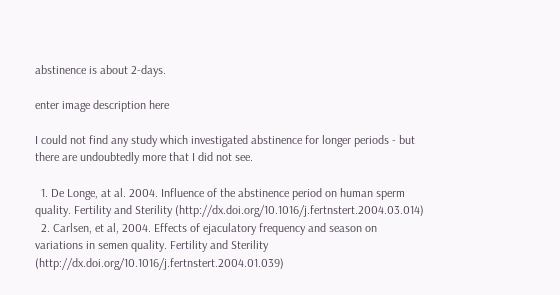abstinence is about 2-days.

enter image description here

I could not find any study which investigated abstinence for longer periods - but there are undoubtedly more that I did not see.

  1. De Longe, at al. 2004. Influence of the abstinence period on human sperm quality. Fertility and Sterility (http://dx.doi.org/10.1016/j.fertnstert.2004.03.014)
  2. Carlsen, et al, 2004. Effects of ejaculatory frequency and season on variations in semen quality. Fertility and Sterility (http://dx.doi.org/10.1016/j.fertnstert.2004.01.039)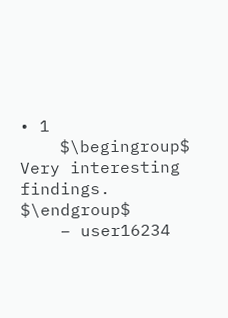• 1
    $\begingroup$ Very interesting findings. $\endgroup$
    – user16234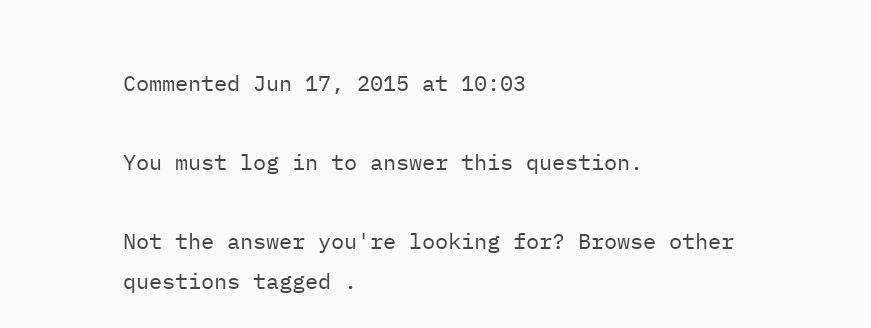Commented Jun 17, 2015 at 10:03

You must log in to answer this question.

Not the answer you're looking for? Browse other questions tagged .